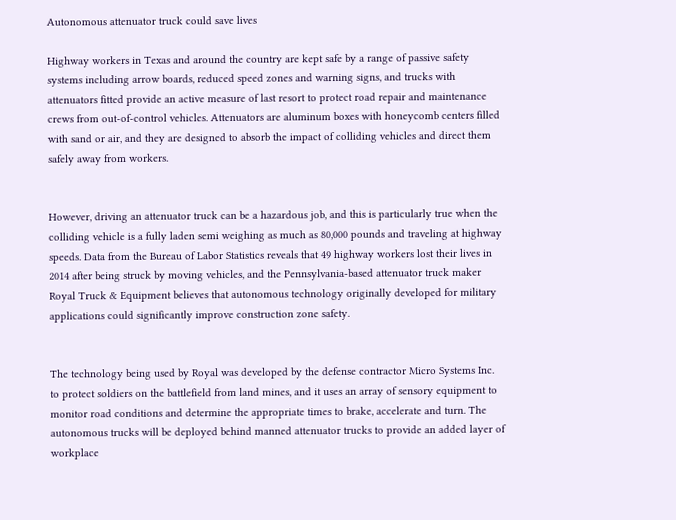Autonomous attenuator truck could save lives

Highway workers in Texas and around the country are kept safe by a range of passive safety systems including arrow boards, reduced speed zones and warning signs, and trucks with attenuators fitted provide an active measure of last resort to protect road repair and maintenance crews from out-of-control vehicles. Attenuators are aluminum boxes with honeycomb centers filled with sand or air, and they are designed to absorb the impact of colliding vehicles and direct them safely away from workers.


However, driving an attenuator truck can be a hazardous job, and this is particularly true when the colliding vehicle is a fully laden semi weighing as much as 80,000 pounds and traveling at highway speeds. Data from the Bureau of Labor Statistics reveals that 49 highway workers lost their lives in 2014 after being struck by moving vehicles, and the Pennsylvania-based attenuator truck maker Royal Truck & Equipment believes that autonomous technology originally developed for military applications could significantly improve construction zone safety.


The technology being used by Royal was developed by the defense contractor Micro Systems Inc. to protect soldiers on the battlefield from land mines, and it uses an array of sensory equipment to monitor road conditions and determine the appropriate times to brake, accelerate and turn. The autonomous trucks will be deployed behind manned attenuator trucks to provide an added layer of workplace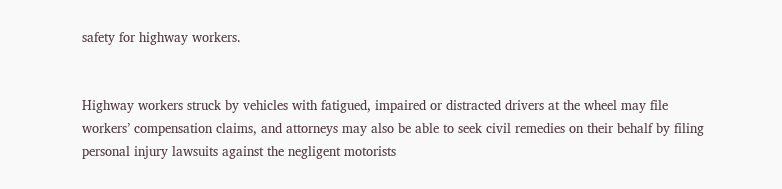safety for highway workers.


Highway workers struck by vehicles with fatigued, impaired or distracted drivers at the wheel may file workers’ compensation claims, and attorneys may also be able to seek civil remedies on their behalf by filing personal injury lawsuits against the negligent motorists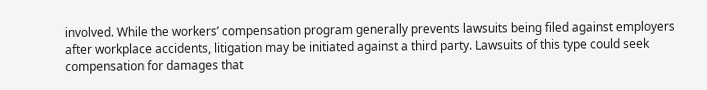involved. While the workers’ compensation program generally prevents lawsuits being filed against employers after workplace accidents, litigation may be initiated against a third party. Lawsuits of this type could seek compensation for damages that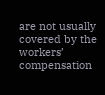are not usually covered by the workers’ compensation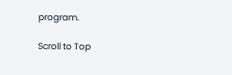program.

Scroll to Top